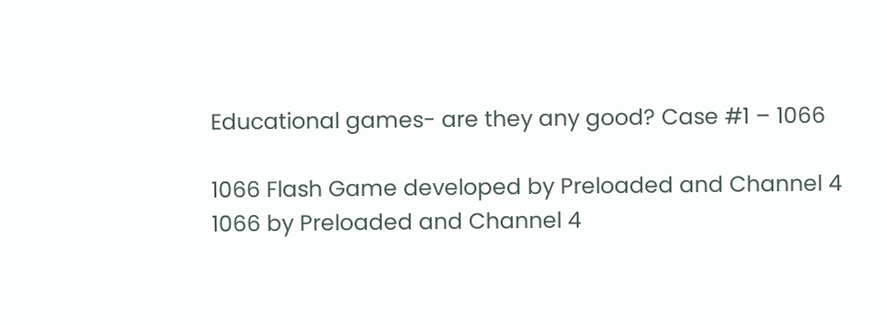Educational games- are they any good? Case #1 – 1066

1066 Flash Game developed by Preloaded and Channel 4
1066 by Preloaded and Channel 4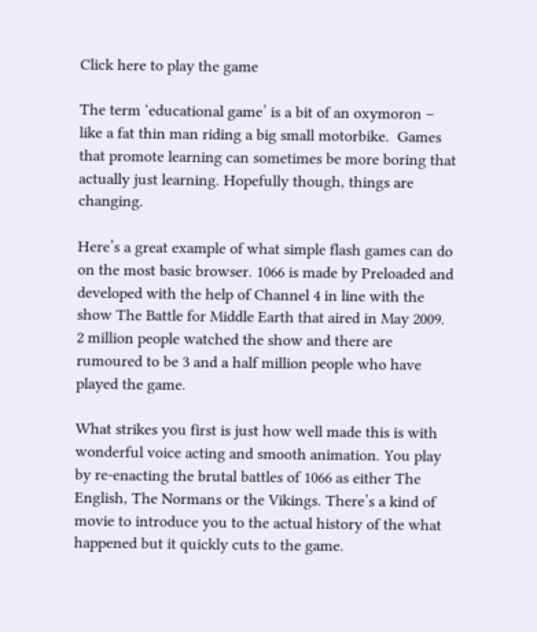Click here to play the game

The term ‘educational game’ is a bit of an oxymoron – like a fat thin man riding a big small motorbike.  Games that promote learning can sometimes be more boring that actually just learning. Hopefully though, things are changing.

Here’s a great example of what simple flash games can do on the most basic browser. 1066 is made by Preloaded and developed with the help of Channel 4 in line with the show The Battle for Middle Earth that aired in May 2009.  2 million people watched the show and there are rumoured to be 3 and a half million people who have played the game.

What strikes you first is just how well made this is with wonderful voice acting and smooth animation. You play by re-enacting the brutal battles of 1066 as either The English, The Normans or the Vikings. There’s a kind of movie to introduce you to the actual history of the what happened but it quickly cuts to the game.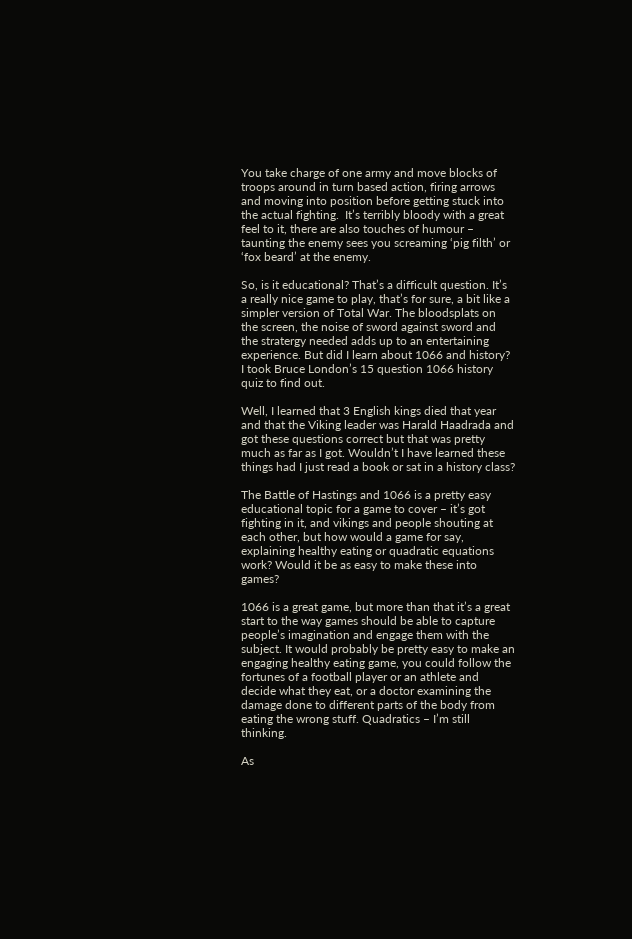You take charge of one army and move blocks of troops around in turn based action, firing arrows and moving into position before getting stuck into the actual fighting.  It’s terribly bloody with a great feel to it, there are also touches of humour – taunting the enemy sees you screaming ‘pig filth’ or ‘fox beard’ at the enemy.

So, is it educational? That’s a difficult question. It’s a really nice game to play, that’s for sure, a bit like a simpler version of Total War. The bloodsplats on the screen, the noise of sword against sword and the stratergy needed adds up to an entertaining experience. But did I learn about 1066 and history? I took Bruce London’s 15 question 1066 history quiz to find out.

Well, I learned that 3 English kings died that year and that the Viking leader was Harald Haadrada and got these questions correct but that was pretty much as far as I got. Wouldn’t I have learned these things had I just read a book or sat in a history class?

The Battle of Hastings and 1066 is a pretty easy educational topic for a game to cover – it’s got fighting in it, and vikings and people shouting at each other, but how would a game for say, explaining healthy eating or quadratic equations work? Would it be as easy to make these into games?

1066 is a great game, but more than that it’s a great start to the way games should be able to capture people’s imagination and engage them with the subject. It would probably be pretty easy to make an engaging healthy eating game, you could follow the fortunes of a football player or an athlete and decide what they eat, or a doctor examining the damage done to different parts of the body from eating the wrong stuff. Quadratics – I’m still thinking.

As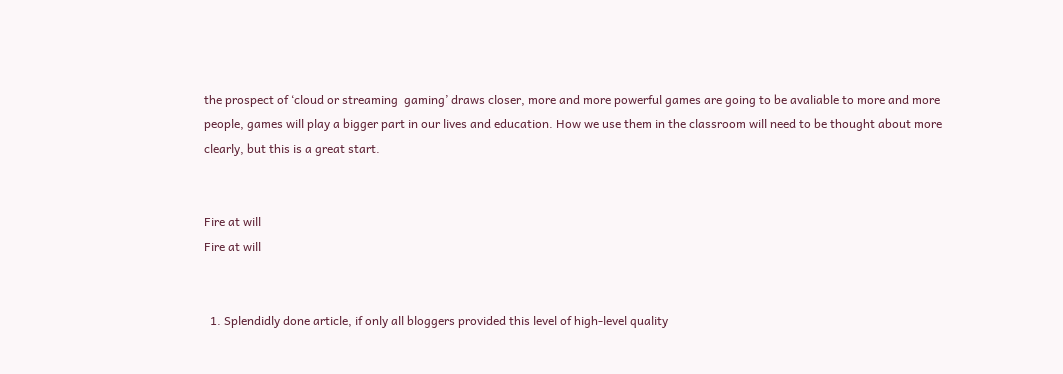the prospect of ‘cloud or streaming  gaming’ draws closer, more and more powerful games are going to be avaliable to more and more people, games will play a bigger part in our lives and education. How we use them in the classroom will need to be thought about more clearly, but this is a great start.


Fire at will
Fire at will


  1. Splendidly done article, if only all bloggers provided this level of high-level quality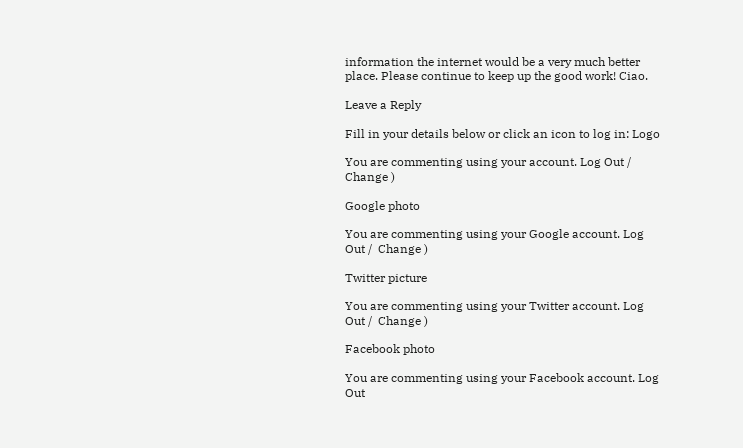information the internet would be a very much better place. Please continue to keep up the good work! Ciao.

Leave a Reply

Fill in your details below or click an icon to log in: Logo

You are commenting using your account. Log Out /  Change )

Google photo

You are commenting using your Google account. Log Out /  Change )

Twitter picture

You are commenting using your Twitter account. Log Out /  Change )

Facebook photo

You are commenting using your Facebook account. Log Out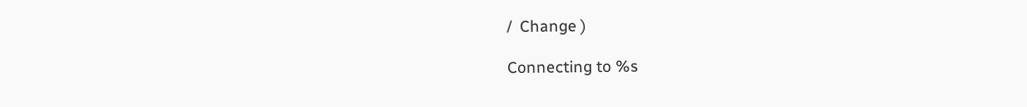/  Change )

Connecting to %s